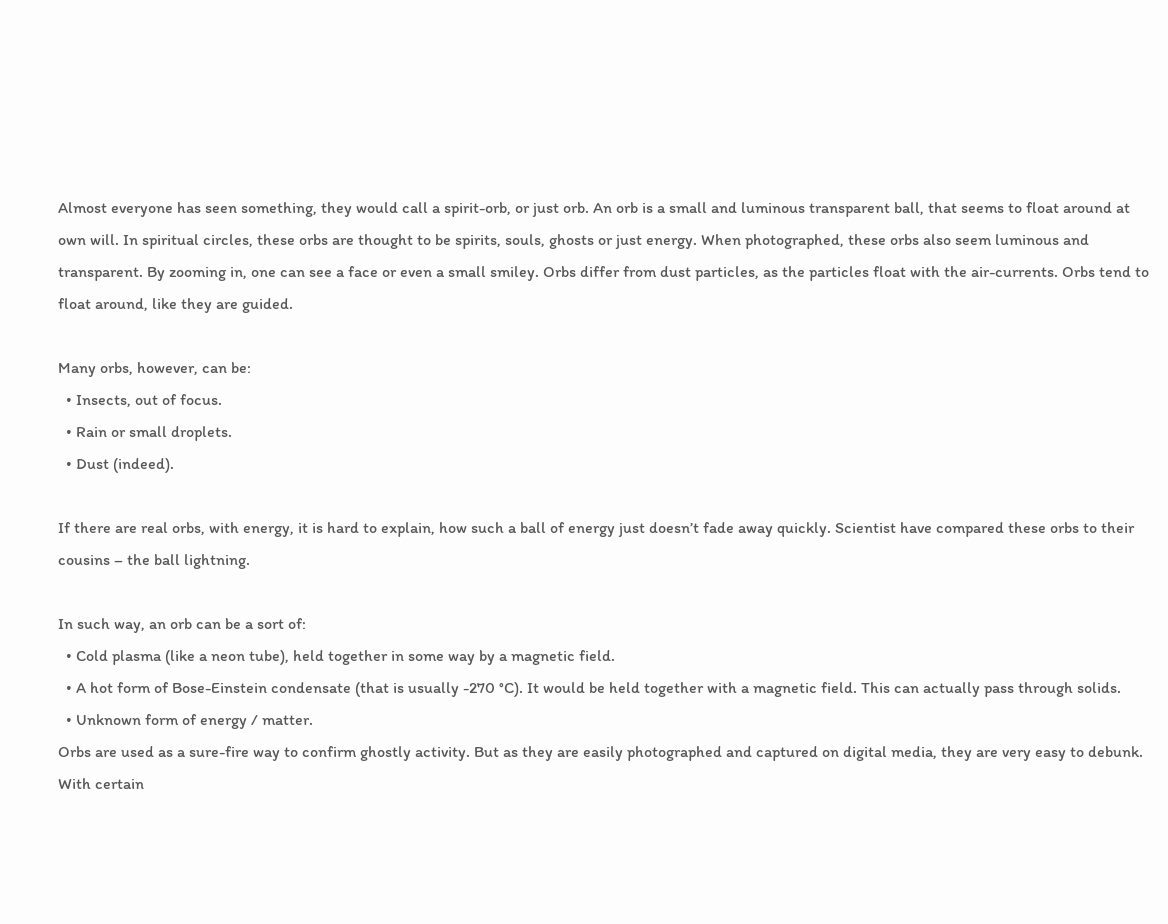Almost everyone has seen something, they would call a spirit-orb, or just orb. An orb is a small and luminous transparent ball, that seems to float around at own will. In spiritual circles, these orbs are thought to be spirits, souls, ghosts or just energy. When photographed, these orbs also seem luminous and transparent. By zooming in, one can see a face or even a small smiley. Orbs differ from dust particles, as the particles float with the air-currents. Orbs tend to float around, like they are guided.

Many orbs, however, can be:
  • Insects, out of focus.
  • Rain or small droplets.
  • Dust (indeed).

If there are real orbs, with energy, it is hard to explain, how such a ball of energy just doesn’t fade away quickly. Scientist have compared these orbs to their cousins – the ball lightning.

In such way, an orb can be a sort of:
  • Cold plasma (like a neon tube), held together in some way by a magnetic field.
  • A hot form of Bose-Einstein condensate (that is usually -270 °C). It would be held together with a magnetic field. This can actually pass through solids.
  • Unknown form of energy / matter.
Orbs are used as a sure-fire way to confirm ghostly activity. But as they are easily photographed and captured on digital media, they are very easy to debunk. With certain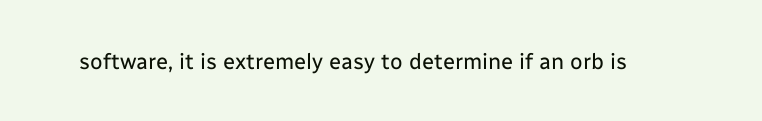software, it is extremely easy to determine if an orb is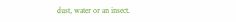dust, water or an insect.